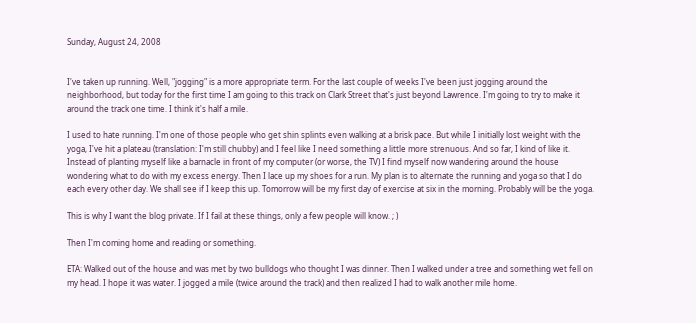Sunday, August 24, 2008


I've taken up running. Well, "jogging" is a more appropriate term. For the last couple of weeks I've been just jogging around the neighborhood, but today for the first time I am going to this track on Clark Street that's just beyond Lawrence. I'm going to try to make it around the track one time. I think it's half a mile.

I used to hate running. I'm one of those people who get shin splints even walking at a brisk pace. But while I initially lost weight with the yoga, I've hit a plateau (translation: I'm still chubby) and I feel like I need something a little more strenuous. And so far, I kind of like it. Instead of planting myself like a barnacle in front of my computer (or worse, the TV) I find myself now wandering around the house wondering what to do with my excess energy. Then I lace up my shoes for a run. My plan is to alternate the running and yoga so that I do each every other day. We shall see if I keep this up. Tomorrow will be my first day of exercise at six in the morning. Probably will be the yoga.

This is why I want the blog private. If I fail at these things, only a few people will know. ; )

Then I'm coming home and reading or something.

ETA: Walked out of the house and was met by two bulldogs who thought I was dinner. Then I walked under a tree and something wet fell on my head. I hope it was water. I jogged a mile (twice around the track) and then realized I had to walk another mile home.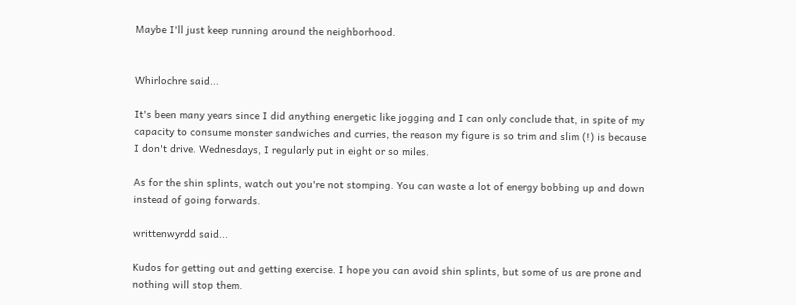Maybe I'll just keep running around the neighborhood.


Whirlochre said...

It's been many years since I did anything energetic like jogging and I can only conclude that, in spite of my capacity to consume monster sandwiches and curries, the reason my figure is so trim and slim (!) is because I don't drive. Wednesdays, I regularly put in eight or so miles.

As for the shin splints, watch out you're not stomping. You can waste a lot of energy bobbing up and down instead of going forwards.

writtenwyrdd said...

Kudos for getting out and getting exercise. I hope you can avoid shin splints, but some of us are prone and nothing will stop them.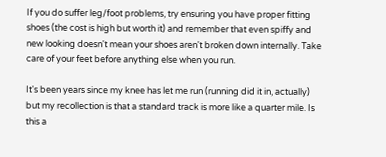If you do suffer leg/foot problems, try ensuring you have proper fitting shoes (the cost is high but worth it) and remember that even spiffy and new looking doesn't mean your shoes aren't broken down internally. Take care of your feet before anything else when you run.

It's been years since my knee has let me run (running did it in, actually) but my recollection is that a standard track is more like a quarter mile. Is this a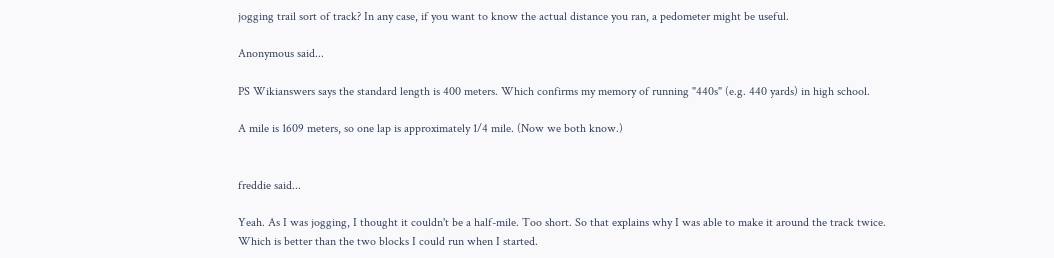jogging trail sort of track? In any case, if you want to know the actual distance you ran, a pedometer might be useful.

Anonymous said...

PS Wikianswers says the standard length is 400 meters. Which confirms my memory of running "440s" (e.g. 440 yards) in high school.

A mile is 1609 meters, so one lap is approximately 1/4 mile. (Now we both know.)


freddie said...

Yeah. As I was jogging, I thought it couldn't be a half-mile. Too short. So that explains why I was able to make it around the track twice. Which is better than the two blocks I could run when I started.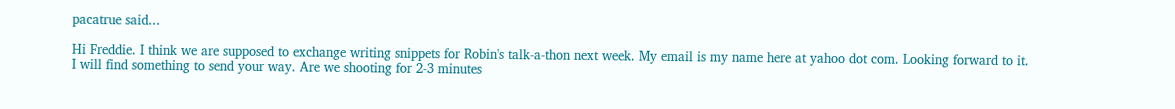pacatrue said...

Hi Freddie. I think we are supposed to exchange writing snippets for Robin's talk-a-thon next week. My email is my name here at yahoo dot com. Looking forward to it. I will find something to send your way. Are we shooting for 2-3 minutes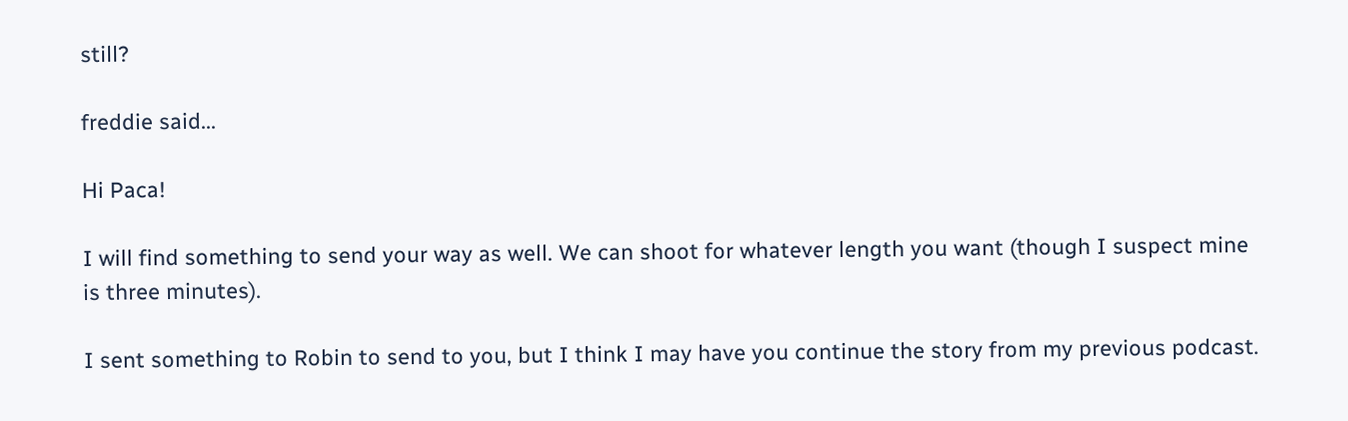still?

freddie said...

Hi Paca!

I will find something to send your way as well. We can shoot for whatever length you want (though I suspect mine is three minutes).

I sent something to Robin to send to you, but I think I may have you continue the story from my previous podcast.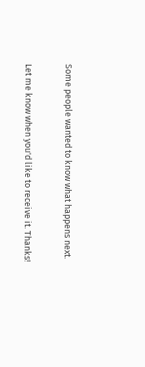Some people wanted to know what happens next.

Let me know when you'd like to receive it. Thanks!